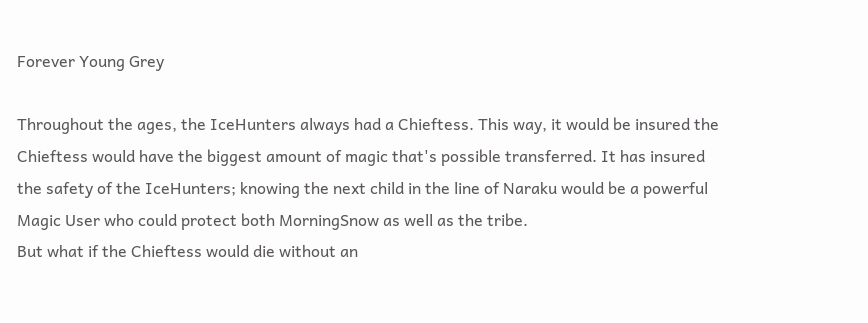Forever Young Grey

Throughout the ages, the IceHunters always had a Chieftess. This way, it would be insured the Chieftess would have the biggest amount of magic that's possible transferred. It has insured the safety of the IceHunters; knowing the next child in the line of Naraku would be a powerful Magic User who could protect both MorningSnow as well as the tribe.
But what if the Chieftess would die without an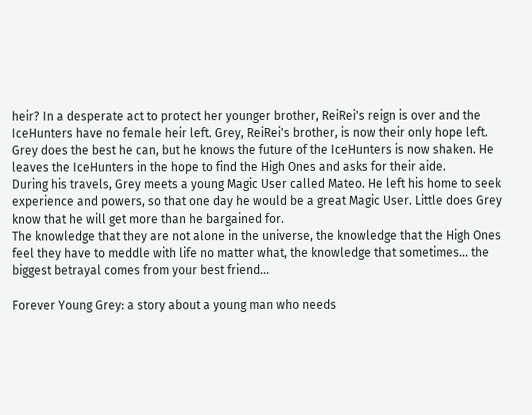heir? In a desperate act to protect her younger brother, ReiRei's reign is over and the IceHunters have no female heir left. Grey, ReiRei's brother, is now their only hope left. Grey does the best he can, but he knows the future of the IceHunters is now shaken. He leaves the IceHunters in the hope to find the High Ones and asks for their aide.
During his travels, Grey meets a young Magic User called Mateo. He left his home to seek experience and powers, so that one day he would be a great Magic User. Little does Grey know that he will get more than he bargained for.
The knowledge that they are not alone in the universe, the knowledge that the High Ones feel they have to meddle with life no matter what, the knowledge that sometimes... the biggest betrayal comes from your best friend...

Forever Young Grey: a story about a young man who needs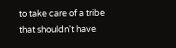to take care of a tribe that shouldn't have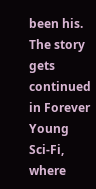been his. The story gets continued in Forever Young Sci-Fi, where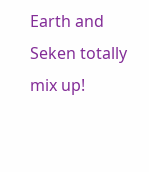Earth and Seken totally mix up!